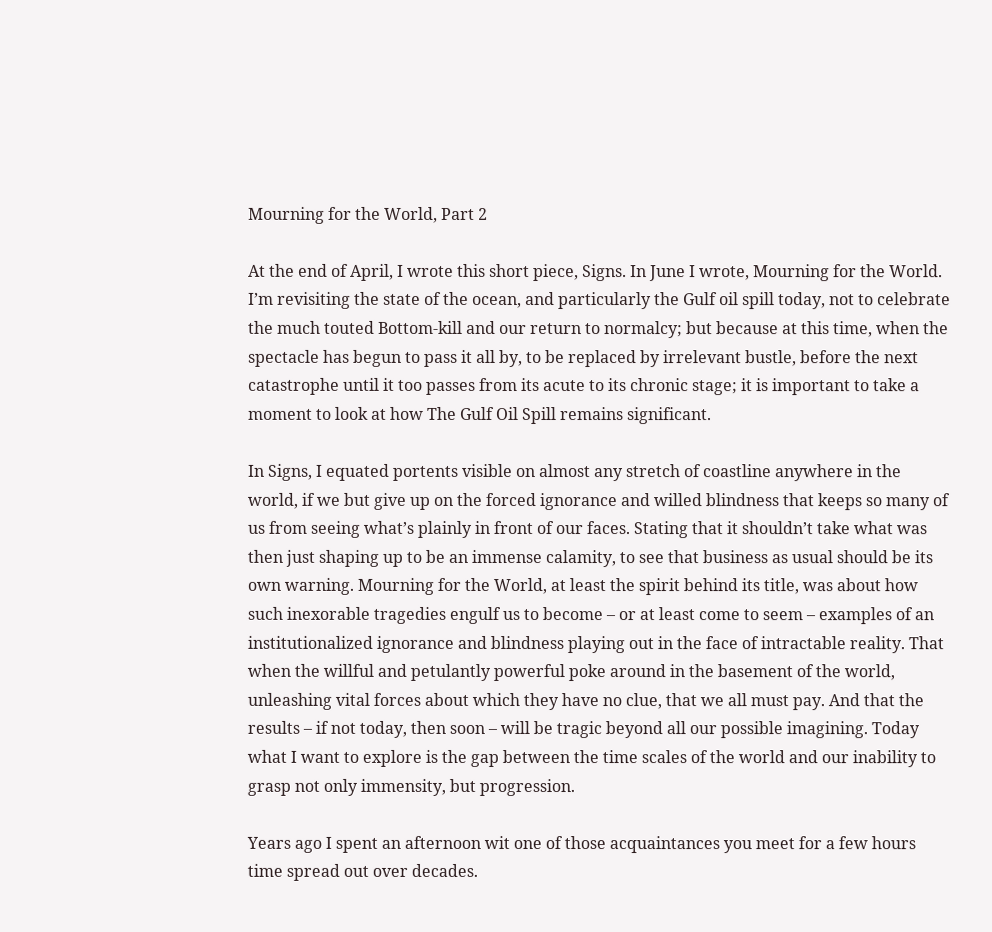Mourning for the World, Part 2

At the end of April, I wrote this short piece, Signs. In June I wrote, Mourning for the World. I’m revisiting the state of the ocean, and particularly the Gulf oil spill today, not to celebrate the much touted Bottom-kill and our return to normalcy; but because at this time, when the spectacle has begun to pass it all by, to be replaced by irrelevant bustle, before the next catastrophe until it too passes from its acute to its chronic stage; it is important to take a moment to look at how The Gulf Oil Spill remains significant.

In Signs, I equated portents visible on almost any stretch of coastline anywhere in the world, if we but give up on the forced ignorance and willed blindness that keeps so many of us from seeing what’s plainly in front of our faces. Stating that it shouldn’t take what was then just shaping up to be an immense calamity, to see that business as usual should be its own warning. Mourning for the World, at least the spirit behind its title, was about how such inexorable tragedies engulf us to become – or at least come to seem – examples of an institutionalized ignorance and blindness playing out in the face of intractable reality. That when the willful and petulantly powerful poke around in the basement of the world, unleashing vital forces about which they have no clue, that we all must pay. And that the results – if not today, then soon – will be tragic beyond all our possible imagining. Today what I want to explore is the gap between the time scales of the world and our inability to grasp not only immensity, but progression.

Years ago I spent an afternoon wit one of those acquaintances you meet for a few hours time spread out over decades.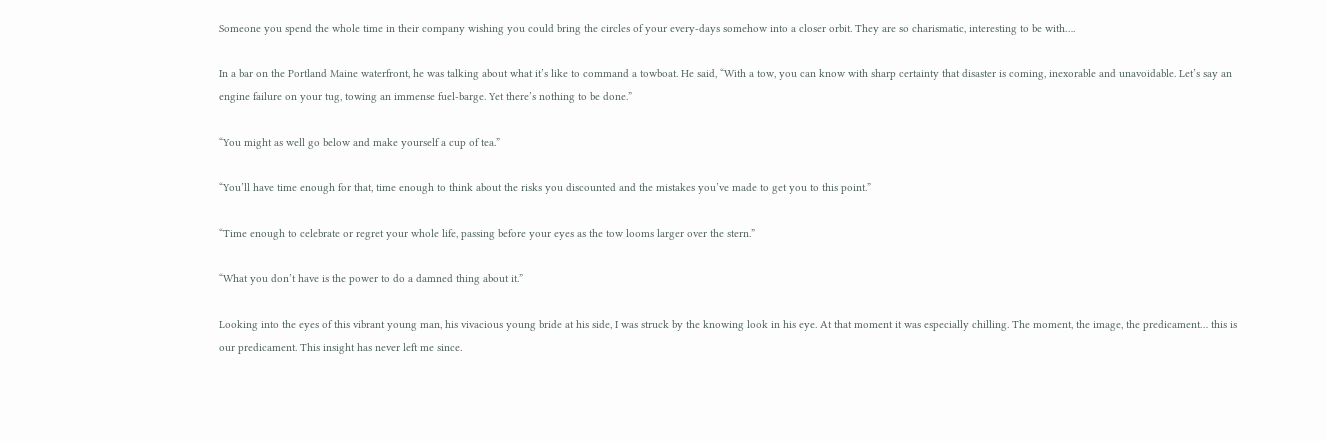Someone you spend the whole time in their company wishing you could bring the circles of your every-days somehow into a closer orbit. They are so charismatic, interesting to be with….

In a bar on the Portland Maine waterfront, he was talking about what it’s like to command a towboat. He said, “With a tow, you can know with sharp certainty that disaster is coming, inexorable and unavoidable. Let’s say an engine failure on your tug, towing an immense fuel-barge. Yet there’s nothing to be done.”

“You might as well go below and make yourself a cup of tea.”

“You’ll have time enough for that, time enough to think about the risks you discounted and the mistakes you’ve made to get you to this point.”

“Time enough to celebrate or regret your whole life, passing before your eyes as the tow looms larger over the stern.”

“What you don’t have is the power to do a damned thing about it.”

Looking into the eyes of this vibrant young man, his vivacious young bride at his side, I was struck by the knowing look in his eye. At that moment it was especially chilling. The moment, the image, the predicament… this is our predicament. This insight has never left me since.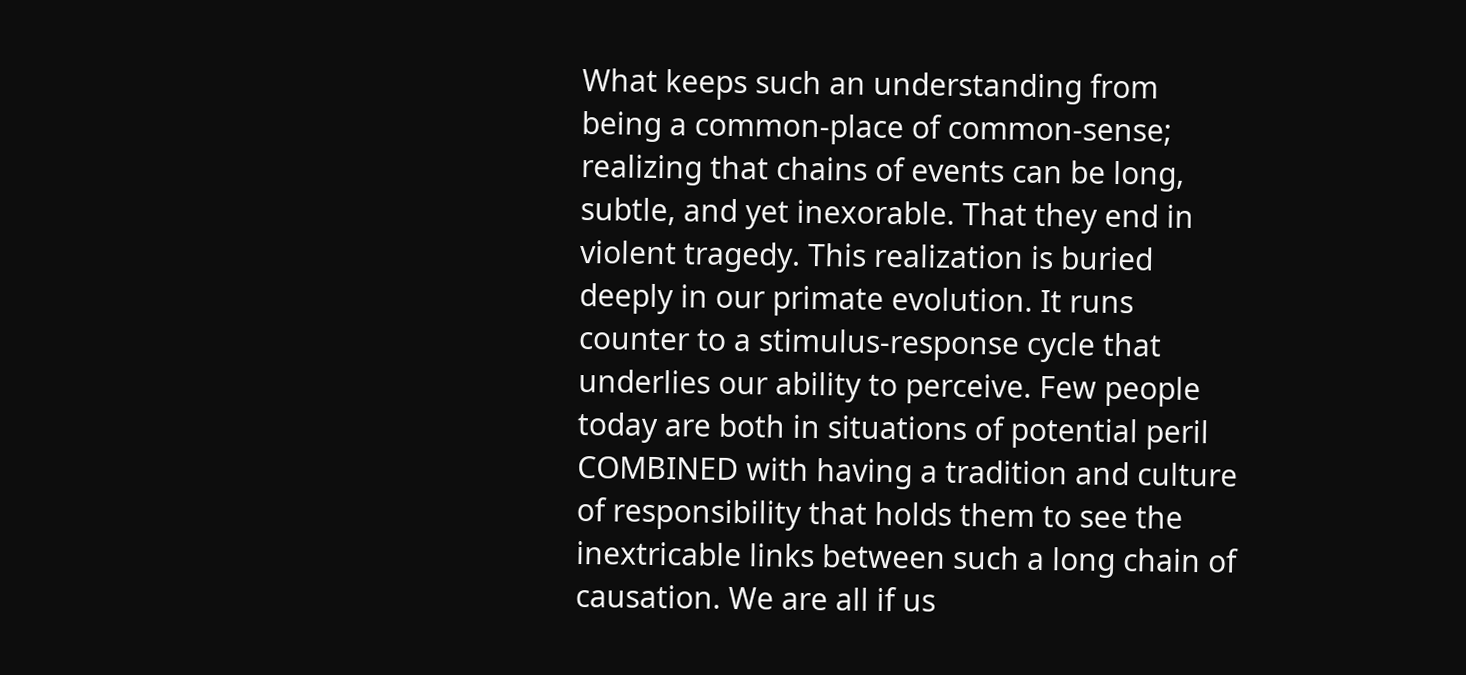What keeps such an understanding from being a common-place of common-sense; realizing that chains of events can be long, subtle, and yet inexorable. That they end in violent tragedy. This realization is buried deeply in our primate evolution. It runs counter to a stimulus-response cycle that underlies our ability to perceive. Few people today are both in situations of potential peril COMBINED with having a tradition and culture of responsibility that holds them to see the inextricable links between such a long chain of causation. We are all if us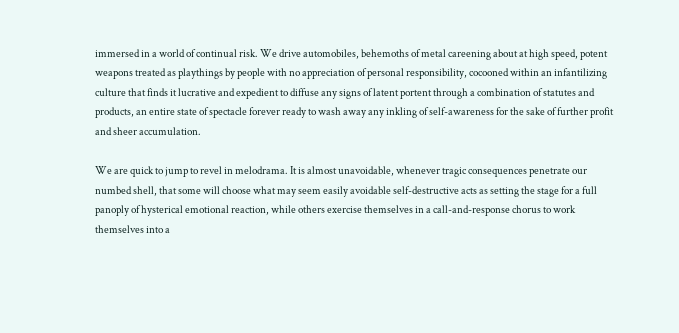immersed in a world of continual risk. We drive automobiles, behemoths of metal careening about at high speed, potent weapons treated as playthings by people with no appreciation of personal responsibility, cocooned within an infantilizing culture that finds it lucrative and expedient to diffuse any signs of latent portent through a combination of statutes and products, an entire state of spectacle forever ready to wash away any inkling of self-awareness for the sake of further profit and sheer accumulation.

We are quick to jump to revel in melodrama. It is almost unavoidable, whenever tragic consequences penetrate our numbed shell, that some will choose what may seem easily avoidable self-destructive acts as setting the stage for a full panoply of hysterical emotional reaction, while others exercise themselves in a call-and-response chorus to work themselves into a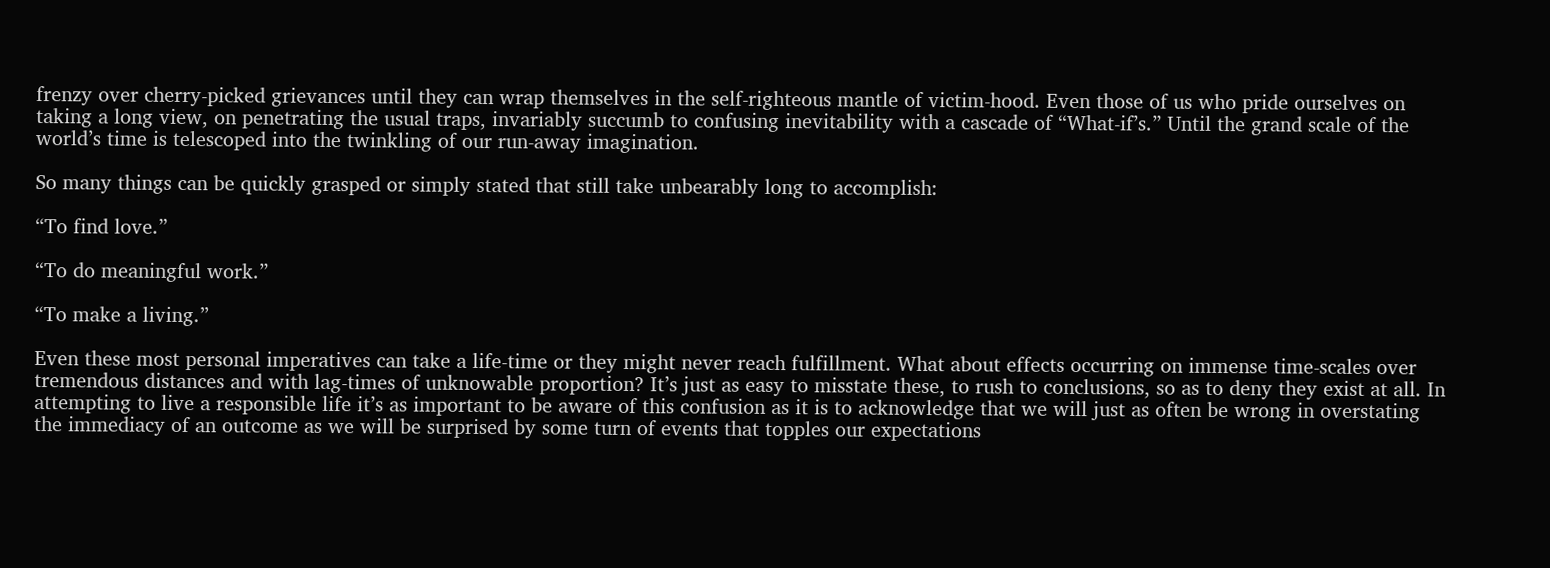frenzy over cherry-picked grievances until they can wrap themselves in the self-righteous mantle of victim-hood. Even those of us who pride ourselves on taking a long view, on penetrating the usual traps, invariably succumb to confusing inevitability with a cascade of “What-if’s.” Until the grand scale of the world’s time is telescoped into the twinkling of our run-away imagination.

So many things can be quickly grasped or simply stated that still take unbearably long to accomplish:

“To find love.”

“To do meaningful work.”

“To make a living.”

Even these most personal imperatives can take a life-time or they might never reach fulfillment. What about effects occurring on immense time-scales over tremendous distances and with lag-times of unknowable proportion? It’s just as easy to misstate these, to rush to conclusions, so as to deny they exist at all. In attempting to live a responsible life it’s as important to be aware of this confusion as it is to acknowledge that we will just as often be wrong in overstating the immediacy of an outcome as we will be surprised by some turn of events that topples our expectations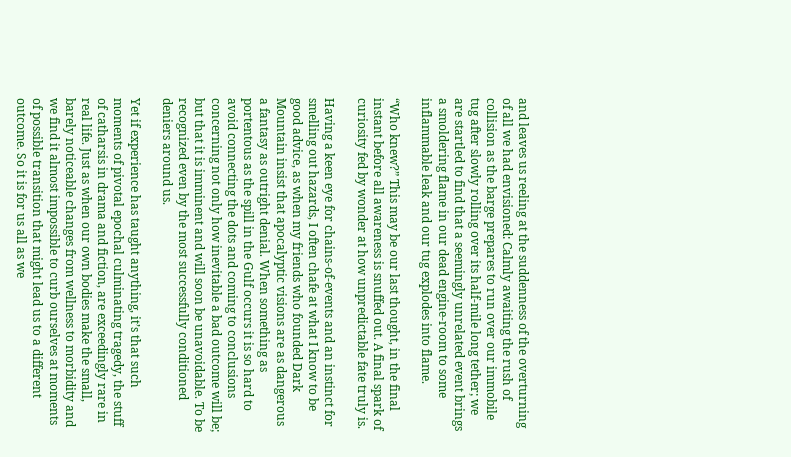and leaves us reeling at the suddenness of the overturning of all we had envisioned: Calmly awaiting the rush of collision as the barge prepares to run over our immobile tug after slowly rolling over its half-mile long tether; we are startled to find that a seemingly unrelated event brings a smoldering flame in our dead engine-room to some inflammable leak and our tug explodes into flame.

“Who knew?” This may be our last thought, in the final instant before all awareness is snuffed out. A final spark of curiosity fed by wonder at how unpredictable fate truly is.

Having a keen eye for chains-of-events and an instinct for smelling out hazards, I often chafe at what I know to be good advice, as when my friends who founded Dark Mountain insist that apocalyptic visions are as dangerous a fantasy as outright denial. When something as portentous as the spill in the Gulf occurs it is so hard to avoid connecting the dots and coming to conclusions concerning not only how inevitable a bad outcome will be; but that it is imminent and will soon be unavoidable. To be recognized even by the most successfully conditioned deniers around us.

Yet if experience has taught anything, it’s that such moments of pivotal epochal culminating tragedy, the stuff of catharsis in drama and fiction, are exceedingly rare in real life. Just as when our own bodies make the small, barely noticeable changes from wellness to morbidity and we find it almost impossible to curb ourselves at moments of possible transition that might lead us to a different outcome. So it is for us all as we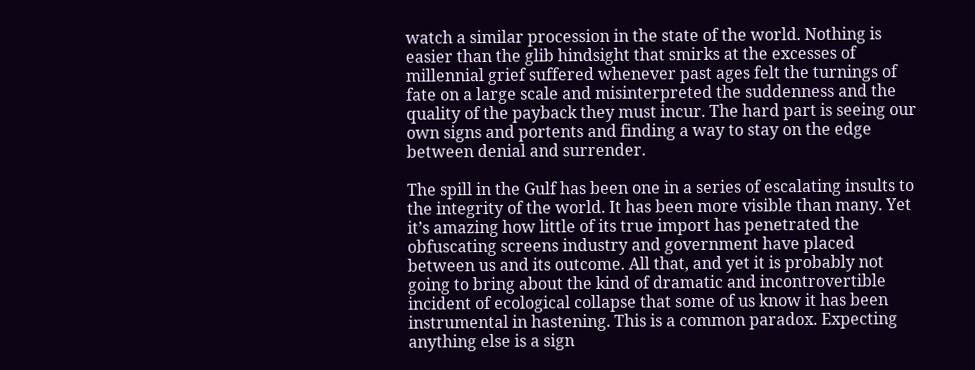watch a similar procession in the state of the world. Nothing is easier than the glib hindsight that smirks at the excesses of millennial grief suffered whenever past ages felt the turnings of fate on a large scale and misinterpreted the suddenness and the quality of the payback they must incur. The hard part is seeing our own signs and portents and finding a way to stay on the edge between denial and surrender.

The spill in the Gulf has been one in a series of escalating insults to the integrity of the world. It has been more visible than many. Yet it’s amazing how little of its true import has penetrated the obfuscating screens industry and government have placed between us and its outcome. All that, and yet it is probably not going to bring about the kind of dramatic and incontrovertible incident of ecological collapse that some of us know it has been instrumental in hastening. This is a common paradox. Expecting anything else is a sign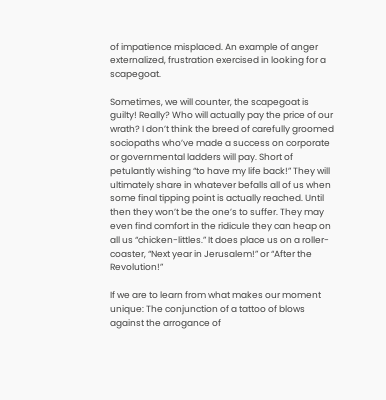of impatience misplaced. An example of anger externalized, frustration exercised in looking for a scapegoat.

Sometimes, we will counter, the scapegoat is guilty! Really? Who will actually pay the price of our wrath? I don’t think the breed of carefully groomed sociopaths who’ve made a success on corporate or governmental ladders will pay. Short of petulantly wishing “to have my life back!” They will ultimately share in whatever befalls all of us when some final tipping point is actually reached. Until then they won’t be the one’s to suffer. They may even find comfort in the ridicule they can heap on all us “chicken-littles.” It does place us on a roller-coaster, “Next year in Jerusalem!” or “After the Revolution!”

If we are to learn from what makes our moment unique: The conjunction of a tattoo of blows against the arrogance of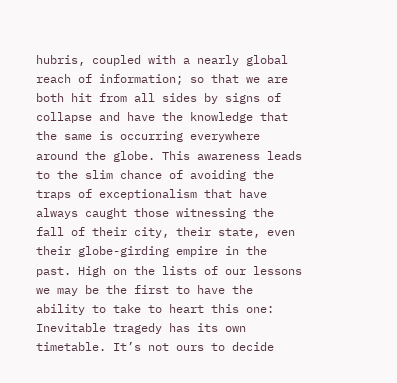hubris, coupled with a nearly global reach of information; so that we are both hit from all sides by signs of collapse and have the knowledge that the same is occurring everywhere around the globe. This awareness leads to the slim chance of avoiding the traps of exceptionalism that have always caught those witnessing the fall of their city, their state, even their globe-girding empire in the past. High on the lists of our lessons we may be the first to have the ability to take to heart this one: Inevitable tragedy has its own timetable. It’s not ours to decide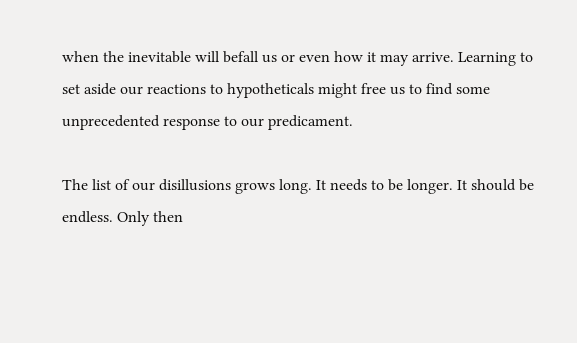when the inevitable will befall us or even how it may arrive. Learning to set aside our reactions to hypotheticals might free us to find some unprecedented response to our predicament.

The list of our disillusions grows long. It needs to be longer. It should be endless. Only then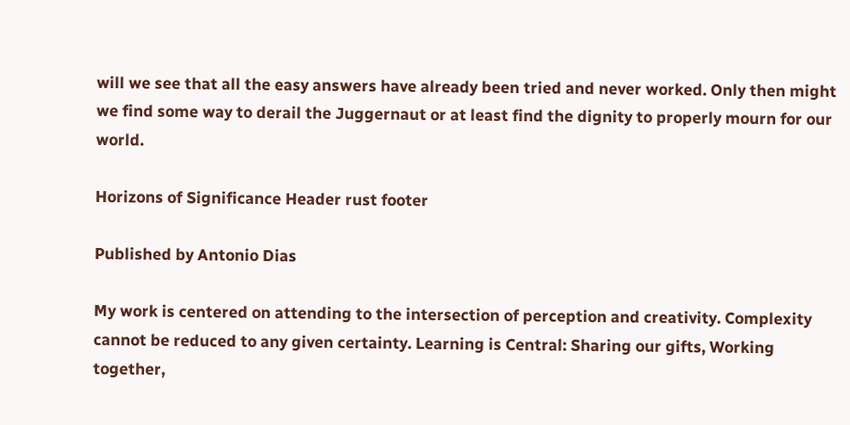will we see that all the easy answers have already been tried and never worked. Only then might we find some way to derail the Juggernaut or at least find the dignity to properly mourn for our world.

Horizons of Significance Header rust footer

Published by Antonio Dias

My work is centered on attending to the intersection of perception and creativity. Complexity cannot be reduced to any given certainty. Learning is Central: Sharing our gifts, Working together,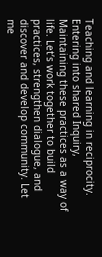Teaching and learning in reciprocity. Entering into shared Inquiry, Maintaining these practices as a way of life. Let’s work together to build practices, strengthen dialogue, and discover and develop community. Let me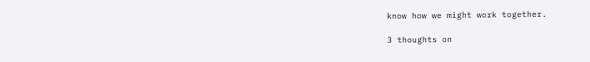know how we might work together.

3 thoughts on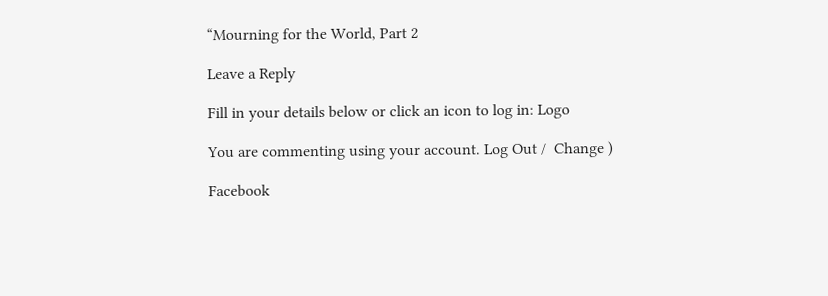“Mourning for the World, Part 2

Leave a Reply

Fill in your details below or click an icon to log in: Logo

You are commenting using your account. Log Out /  Change )

Facebook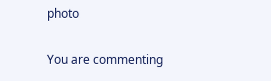photo

You are commenting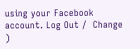using your Facebook account. Log Out /  Change )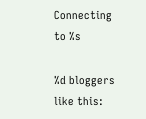Connecting to %s

%d bloggers like this: